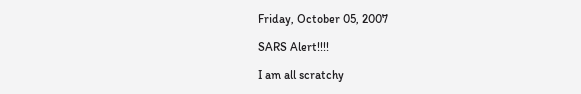Friday, October 05, 2007

SARS Alert!!!!

I am all scratchy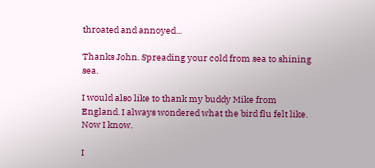throated and annoyed...

Thanks John. Spreading your cold from sea to shining sea.

I would also like to thank my buddy Mike from England. I always wondered what the bird flu felt like. Now I know.

I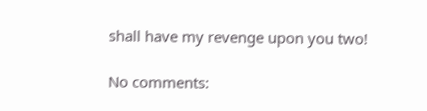shall have my revenge upon you two!

No comments: